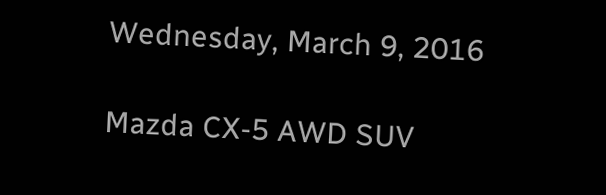Wednesday, March 9, 2016

Mazda CX-5 AWD SUV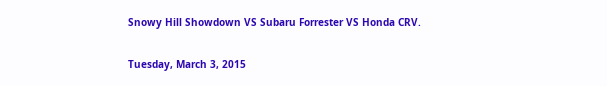Snowy Hill Showdown VS Subaru Forrester VS Honda CRV.

Tuesday, March 3, 2015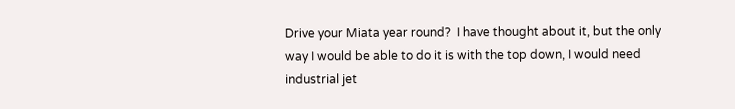Drive your Miata year round?  I have thought about it, but the only way I would be able to do it is with the top down, I would need industrial jet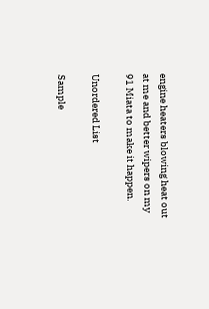engine heaters blowing heat out at me and better wipers on my 91 Miata to make it happen.

Unordered List

Sample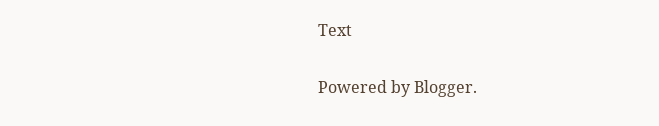Text

Powered by Blogger.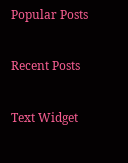Popular Posts

Recent Posts

Text Widget